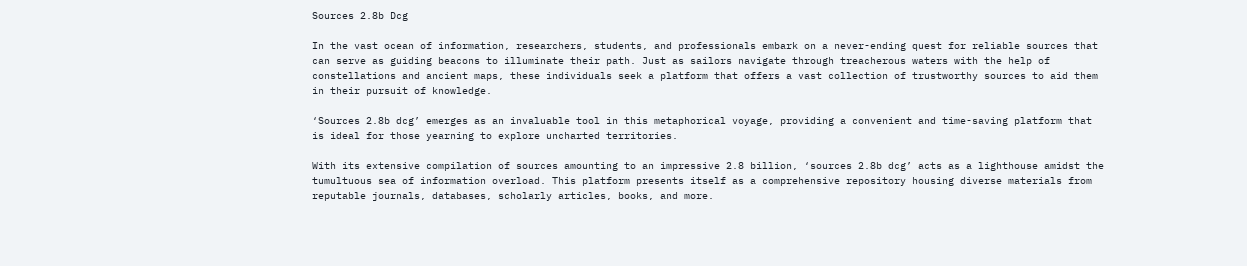Sources 2.8b Dcg

In the vast ocean of information, researchers, students, and professionals embark on a never-ending quest for reliable sources that can serve as guiding beacons to illuminate their path. Just as sailors navigate through treacherous waters with the help of constellations and ancient maps, these individuals seek a platform that offers a vast collection of trustworthy sources to aid them in their pursuit of knowledge.

‘Sources 2.8b dcg’ emerges as an invaluable tool in this metaphorical voyage, providing a convenient and time-saving platform that is ideal for those yearning to explore uncharted territories.

With its extensive compilation of sources amounting to an impressive 2.8 billion, ‘sources 2.8b dcg’ acts as a lighthouse amidst the tumultuous sea of information overload. This platform presents itself as a comprehensive repository housing diverse materials from reputable journals, databases, scholarly articles, books, and more.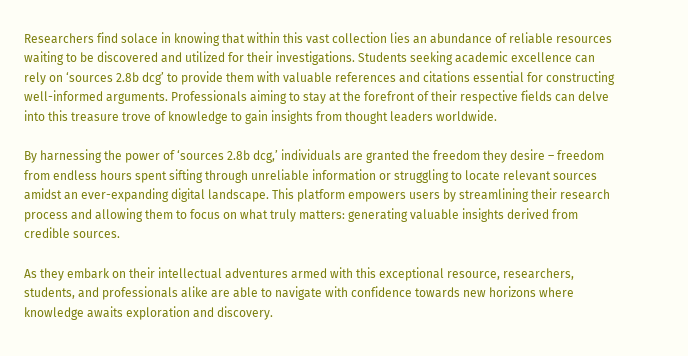Researchers find solace in knowing that within this vast collection lies an abundance of reliable resources waiting to be discovered and utilized for their investigations. Students seeking academic excellence can rely on ‘sources 2.8b dcg’ to provide them with valuable references and citations essential for constructing well-informed arguments. Professionals aiming to stay at the forefront of their respective fields can delve into this treasure trove of knowledge to gain insights from thought leaders worldwide.

By harnessing the power of ‘sources 2.8b dcg,’ individuals are granted the freedom they desire – freedom from endless hours spent sifting through unreliable information or struggling to locate relevant sources amidst an ever-expanding digital landscape. This platform empowers users by streamlining their research process and allowing them to focus on what truly matters: generating valuable insights derived from credible sources.

As they embark on their intellectual adventures armed with this exceptional resource, researchers, students, and professionals alike are able to navigate with confidence towards new horizons where knowledge awaits exploration and discovery.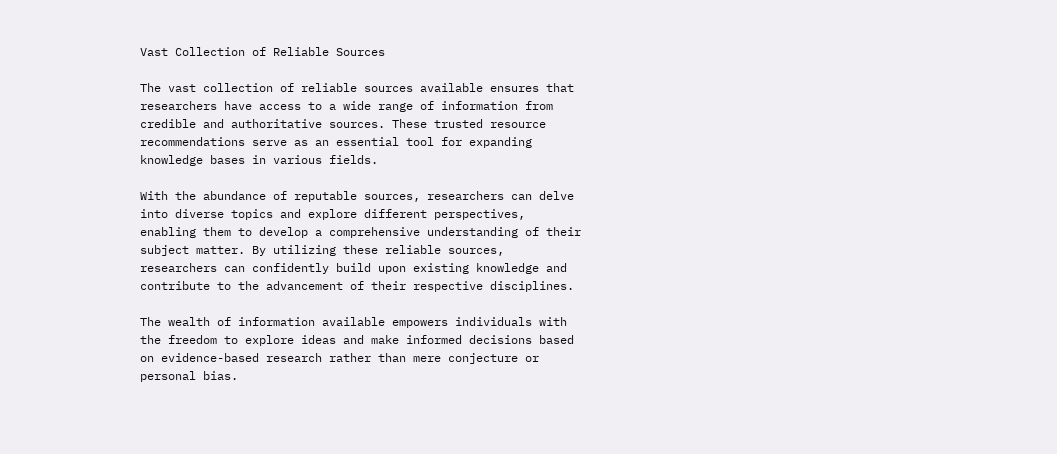Vast Collection of Reliable Sources

The vast collection of reliable sources available ensures that researchers have access to a wide range of information from credible and authoritative sources. These trusted resource recommendations serve as an essential tool for expanding knowledge bases in various fields.

With the abundance of reputable sources, researchers can delve into diverse topics and explore different perspectives, enabling them to develop a comprehensive understanding of their subject matter. By utilizing these reliable sources, researchers can confidently build upon existing knowledge and contribute to the advancement of their respective disciplines.

The wealth of information available empowers individuals with the freedom to explore ideas and make informed decisions based on evidence-based research rather than mere conjecture or personal bias.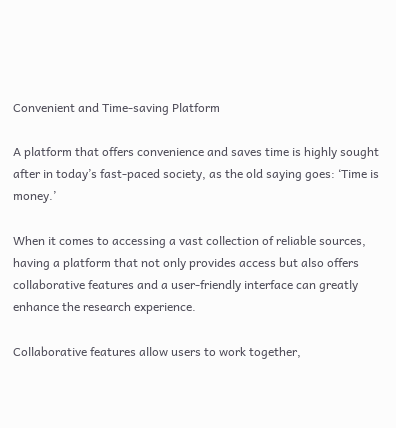Convenient and Time-saving Platform

A platform that offers convenience and saves time is highly sought after in today’s fast-paced society, as the old saying goes: ‘Time is money.’

When it comes to accessing a vast collection of reliable sources, having a platform that not only provides access but also offers collaborative features and a user-friendly interface can greatly enhance the research experience.

Collaborative features allow users to work together,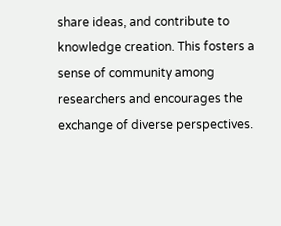share ideas, and contribute to knowledge creation. This fosters a sense of community among researchers and encourages the exchange of diverse perspectives.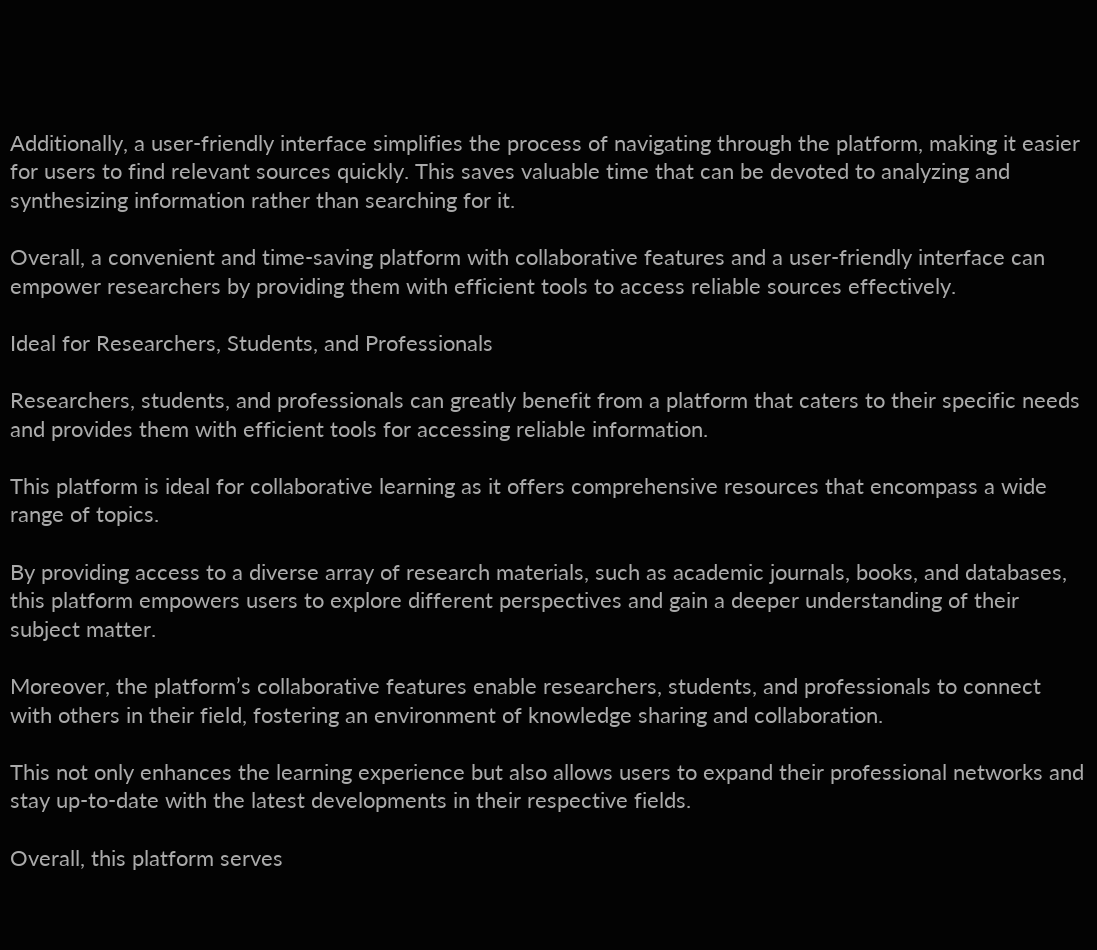Additionally, a user-friendly interface simplifies the process of navigating through the platform, making it easier for users to find relevant sources quickly. This saves valuable time that can be devoted to analyzing and synthesizing information rather than searching for it.

Overall, a convenient and time-saving platform with collaborative features and a user-friendly interface can empower researchers by providing them with efficient tools to access reliable sources effectively.

Ideal for Researchers, Students, and Professionals

Researchers, students, and professionals can greatly benefit from a platform that caters to their specific needs and provides them with efficient tools for accessing reliable information.

This platform is ideal for collaborative learning as it offers comprehensive resources that encompass a wide range of topics.

By providing access to a diverse array of research materials, such as academic journals, books, and databases, this platform empowers users to explore different perspectives and gain a deeper understanding of their subject matter.

Moreover, the platform’s collaborative features enable researchers, students, and professionals to connect with others in their field, fostering an environment of knowledge sharing and collaboration.

This not only enhances the learning experience but also allows users to expand their professional networks and stay up-to-date with the latest developments in their respective fields.

Overall, this platform serves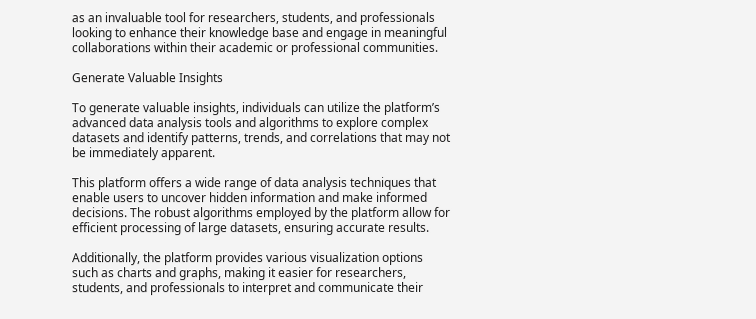as an invaluable tool for researchers, students, and professionals looking to enhance their knowledge base and engage in meaningful collaborations within their academic or professional communities.

Generate Valuable Insights

To generate valuable insights, individuals can utilize the platform’s advanced data analysis tools and algorithms to explore complex datasets and identify patterns, trends, and correlations that may not be immediately apparent.

This platform offers a wide range of data analysis techniques that enable users to uncover hidden information and make informed decisions. The robust algorithms employed by the platform allow for efficient processing of large datasets, ensuring accurate results.

Additionally, the platform provides various visualization options such as charts and graphs, making it easier for researchers, students, and professionals to interpret and communicate their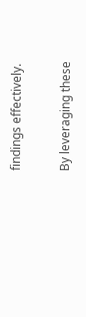findings effectively.

By leveraging these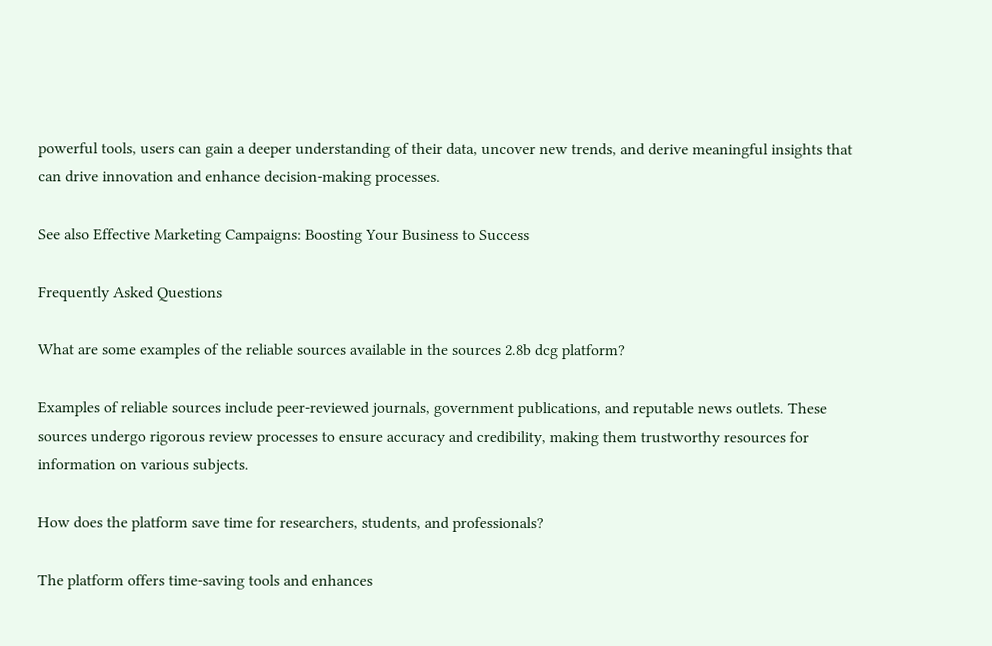powerful tools, users can gain a deeper understanding of their data, uncover new trends, and derive meaningful insights that can drive innovation and enhance decision-making processes.

See also Effective Marketing Campaigns: Boosting Your Business to Success

Frequently Asked Questions

What are some examples of the reliable sources available in the sources 2.8b dcg platform?

Examples of reliable sources include peer-reviewed journals, government publications, and reputable news outlets. These sources undergo rigorous review processes to ensure accuracy and credibility, making them trustworthy resources for information on various subjects.

How does the platform save time for researchers, students, and professionals?

The platform offers time-saving tools and enhances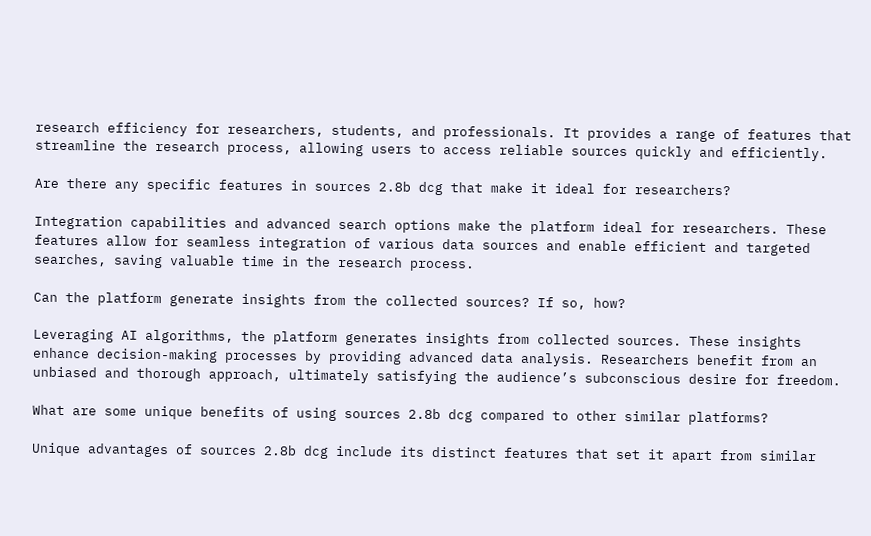research efficiency for researchers, students, and professionals. It provides a range of features that streamline the research process, allowing users to access reliable sources quickly and efficiently.

Are there any specific features in sources 2.8b dcg that make it ideal for researchers?

Integration capabilities and advanced search options make the platform ideal for researchers. These features allow for seamless integration of various data sources and enable efficient and targeted searches, saving valuable time in the research process.

Can the platform generate insights from the collected sources? If so, how?

Leveraging AI algorithms, the platform generates insights from collected sources. These insights enhance decision-making processes by providing advanced data analysis. Researchers benefit from an unbiased and thorough approach, ultimately satisfying the audience’s subconscious desire for freedom.

What are some unique benefits of using sources 2.8b dcg compared to other similar platforms?

Unique advantages of sources 2.8b dcg include its distinct features that set it apart from similar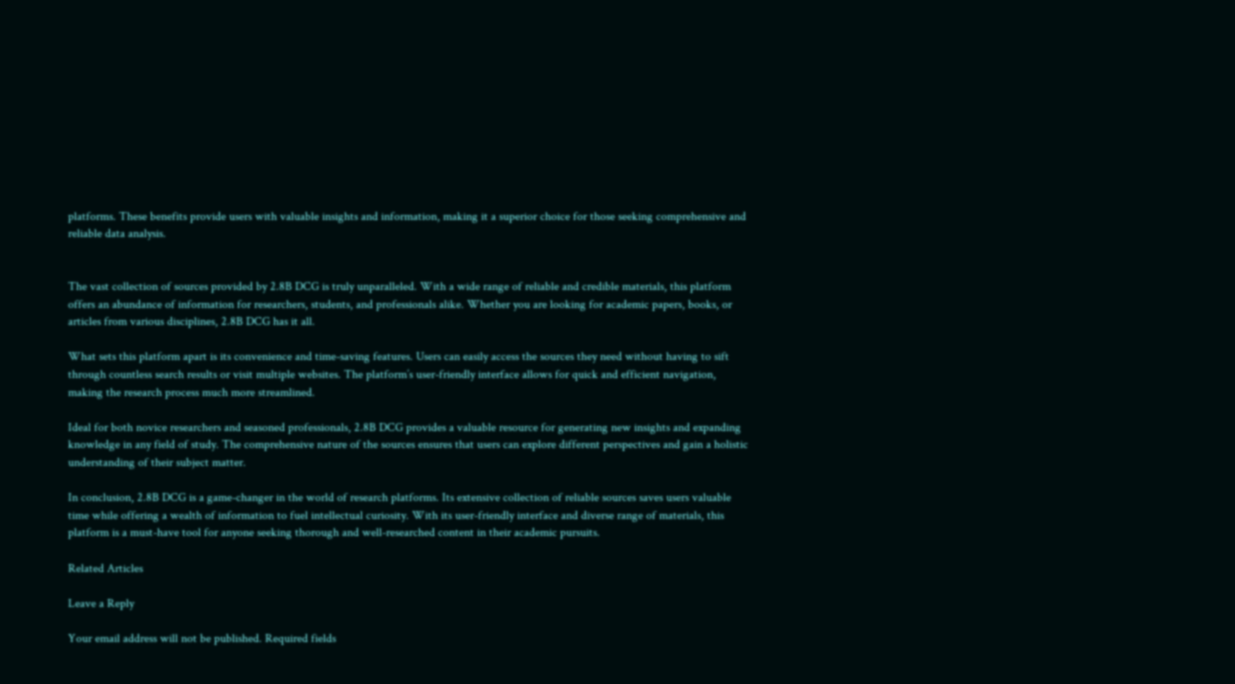platforms. These benefits provide users with valuable insights and information, making it a superior choice for those seeking comprehensive and reliable data analysis.


The vast collection of sources provided by 2.8B DCG is truly unparalleled. With a wide range of reliable and credible materials, this platform offers an abundance of information for researchers, students, and professionals alike. Whether you are looking for academic papers, books, or articles from various disciplines, 2.8B DCG has it all.

What sets this platform apart is its convenience and time-saving features. Users can easily access the sources they need without having to sift through countless search results or visit multiple websites. The platform’s user-friendly interface allows for quick and efficient navigation, making the research process much more streamlined.

Ideal for both novice researchers and seasoned professionals, 2.8B DCG provides a valuable resource for generating new insights and expanding knowledge in any field of study. The comprehensive nature of the sources ensures that users can explore different perspectives and gain a holistic understanding of their subject matter.

In conclusion, 2.8B DCG is a game-changer in the world of research platforms. Its extensive collection of reliable sources saves users valuable time while offering a wealth of information to fuel intellectual curiosity. With its user-friendly interface and diverse range of materials, this platform is a must-have tool for anyone seeking thorough and well-researched content in their academic pursuits.

Related Articles

Leave a Reply

Your email address will not be published. Required fields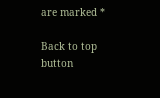are marked *

Back to top button